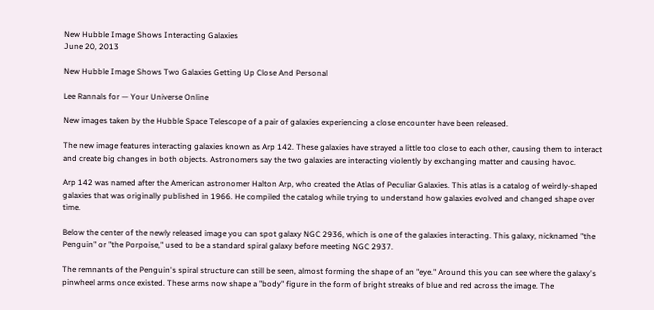New Hubble Image Shows Interacting Galaxies
June 20, 2013

New Hubble Image Shows Two Galaxies Getting Up Close And Personal

Lee Rannals for — Your Universe Online

New images taken by the Hubble Space Telescope of a pair of galaxies experiencing a close encounter have been released.

The new image features interacting galaxies known as Arp 142. These galaxies have strayed a little too close to each other, causing them to interact and create big changes in both objects. Astronomers say the two galaxies are interacting violently by exchanging matter and causing havoc.

Arp 142 was named after the American astronomer Halton Arp, who created the Atlas of Peculiar Galaxies. This atlas is a catalog of weirdly-shaped galaxies that was originally published in 1966. He compiled the catalog while trying to understand how galaxies evolved and changed shape over time.

Below the center of the newly released image you can spot galaxy NGC 2936, which is one of the galaxies interacting. This galaxy, nicknamed "the Penguin" or "the Porpoise," used to be a standard spiral galaxy before meeting NGC 2937.

The remnants of the Penguin's spiral structure can still be seen, almost forming the shape of an "eye." Around this you can see where the galaxy's pinwheel arms once existed. These arms now shape a "body" figure in the form of bright streaks of blue and red across the image. The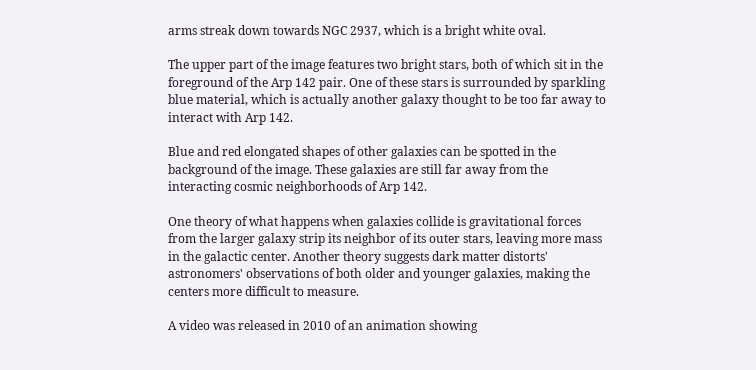arms streak down towards NGC 2937, which is a bright white oval.

The upper part of the image features two bright stars, both of which sit in the foreground of the Arp 142 pair. One of these stars is surrounded by sparkling blue material, which is actually another galaxy thought to be too far away to interact with Arp 142.

Blue and red elongated shapes of other galaxies can be spotted in the background of the image. These galaxies are still far away from the interacting cosmic neighborhoods of Arp 142.

One theory of what happens when galaxies collide is gravitational forces from the larger galaxy strip its neighbor of its outer stars, leaving more mass in the galactic center. Another theory suggests dark matter distorts' astronomers' observations of both older and younger galaxies, making the centers more difficult to measure.

A video was released in 2010 of an animation showing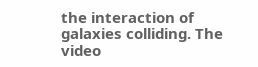the interaction of galaxies colliding. The video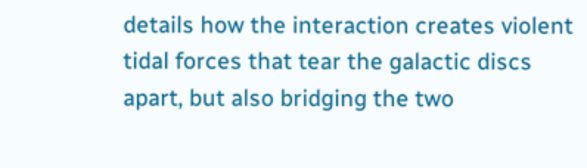details how the interaction creates violent tidal forces that tear the galactic discs apart, but also bridging the two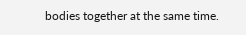bodies together at the same time.